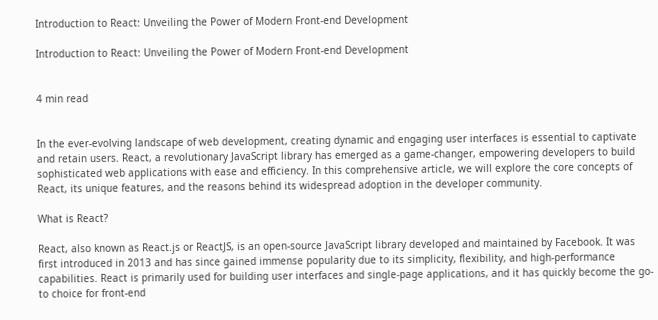Introduction to React: Unveiling the Power of Modern Front-end Development

Introduction to React: Unveiling the Power of Modern Front-end Development


4 min read


In the ever-evolving landscape of web development, creating dynamic and engaging user interfaces is essential to captivate and retain users. React, a revolutionary JavaScript library has emerged as a game-changer, empowering developers to build sophisticated web applications with ease and efficiency. In this comprehensive article, we will explore the core concepts of React, its unique features, and the reasons behind its widespread adoption in the developer community.

What is React?

React, also known as React.js or ReactJS, is an open-source JavaScript library developed and maintained by Facebook. It was first introduced in 2013 and has since gained immense popularity due to its simplicity, flexibility, and high-performance capabilities. React is primarily used for building user interfaces and single-page applications, and it has quickly become the go-to choice for front-end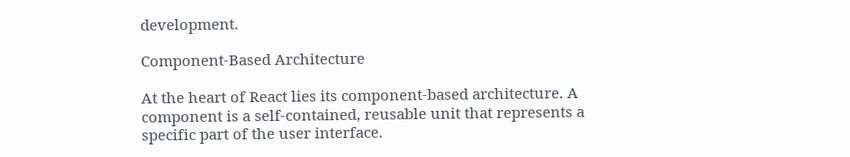development.

Component-Based Architecture

At the heart of React lies its component-based architecture. A component is a self-contained, reusable unit that represents a specific part of the user interface.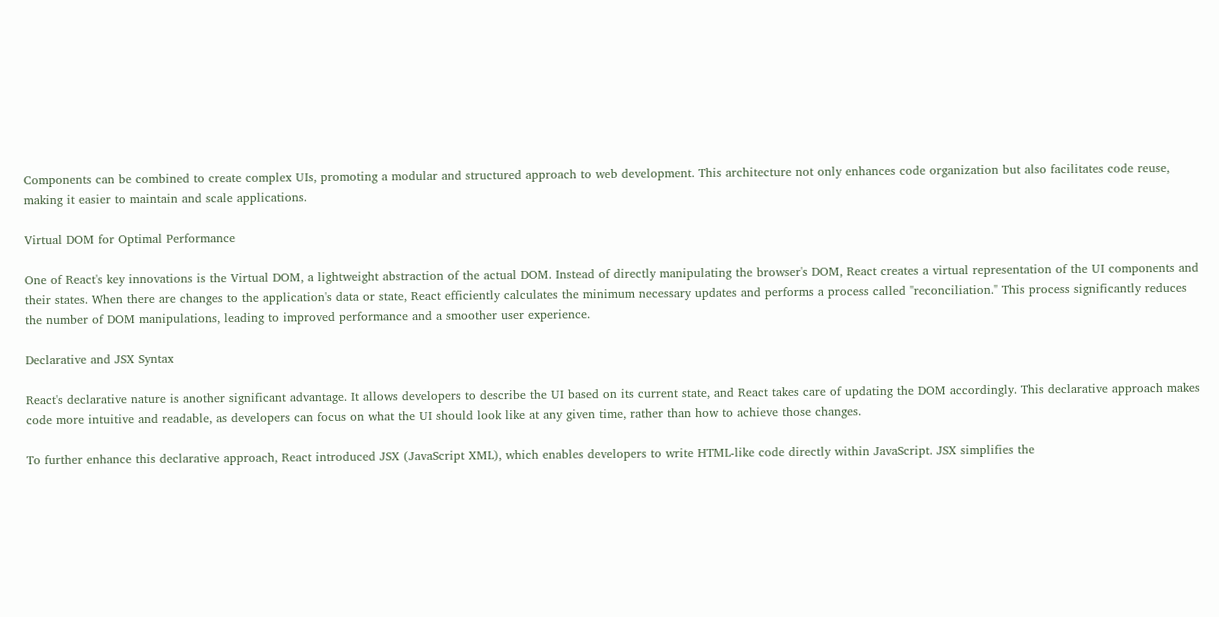Components can be combined to create complex UIs, promoting a modular and structured approach to web development. This architecture not only enhances code organization but also facilitates code reuse, making it easier to maintain and scale applications.

Virtual DOM for Optimal Performance

One of React's key innovations is the Virtual DOM, a lightweight abstraction of the actual DOM. Instead of directly manipulating the browser's DOM, React creates a virtual representation of the UI components and their states. When there are changes to the application's data or state, React efficiently calculates the minimum necessary updates and performs a process called "reconciliation." This process significantly reduces the number of DOM manipulations, leading to improved performance and a smoother user experience.

Declarative and JSX Syntax

React's declarative nature is another significant advantage. It allows developers to describe the UI based on its current state, and React takes care of updating the DOM accordingly. This declarative approach makes code more intuitive and readable, as developers can focus on what the UI should look like at any given time, rather than how to achieve those changes.

To further enhance this declarative approach, React introduced JSX (JavaScript XML), which enables developers to write HTML-like code directly within JavaScript. JSX simplifies the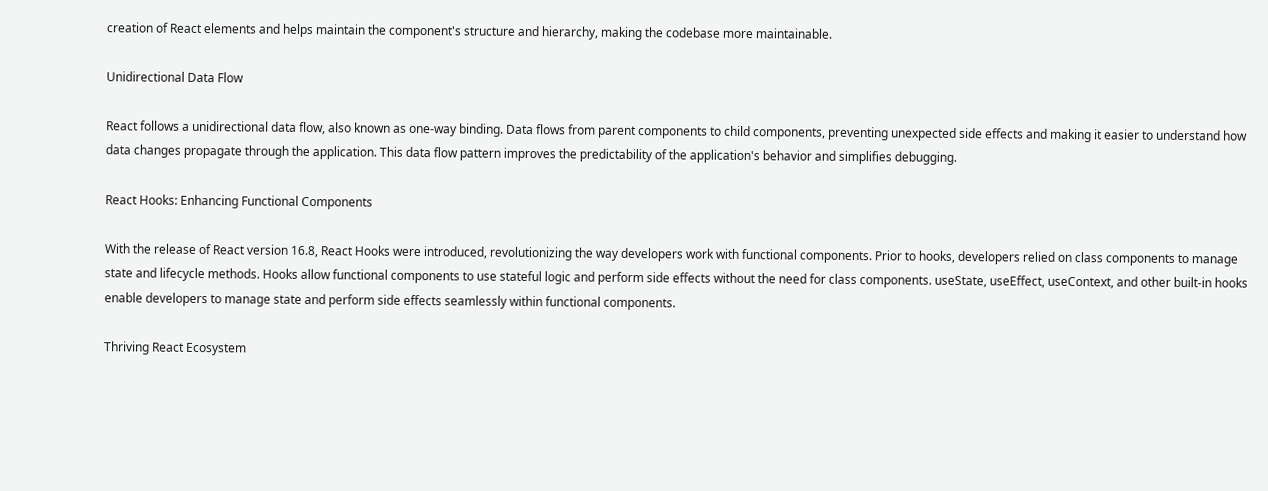creation of React elements and helps maintain the component's structure and hierarchy, making the codebase more maintainable.

Unidirectional Data Flow

React follows a unidirectional data flow, also known as one-way binding. Data flows from parent components to child components, preventing unexpected side effects and making it easier to understand how data changes propagate through the application. This data flow pattern improves the predictability of the application's behavior and simplifies debugging.

React Hooks: Enhancing Functional Components

With the release of React version 16.8, React Hooks were introduced, revolutionizing the way developers work with functional components. Prior to hooks, developers relied on class components to manage state and lifecycle methods. Hooks allow functional components to use stateful logic and perform side effects without the need for class components. useState, useEffect, useContext, and other built-in hooks enable developers to manage state and perform side effects seamlessly within functional components.

Thriving React Ecosystem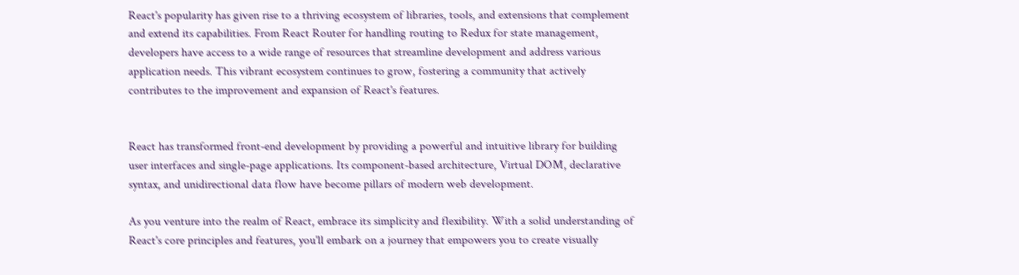React's popularity has given rise to a thriving ecosystem of libraries, tools, and extensions that complement and extend its capabilities. From React Router for handling routing to Redux for state management, developers have access to a wide range of resources that streamline development and address various application needs. This vibrant ecosystem continues to grow, fostering a community that actively contributes to the improvement and expansion of React's features.


React has transformed front-end development by providing a powerful and intuitive library for building user interfaces and single-page applications. Its component-based architecture, Virtual DOM, declarative syntax, and unidirectional data flow have become pillars of modern web development.

As you venture into the realm of React, embrace its simplicity and flexibility. With a solid understanding of React's core principles and features, you'll embark on a journey that empowers you to create visually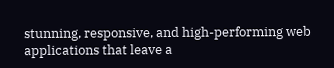stunning, responsive, and high-performing web applications that leave a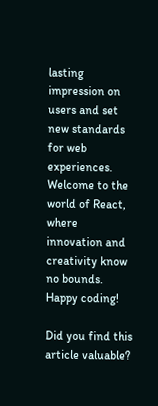lasting impression on users and set new standards for web experiences. Welcome to the world of React, where innovation and creativity know no bounds. Happy coding!

Did you find this article valuable?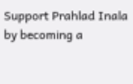Support Prahlad Inala by becoming a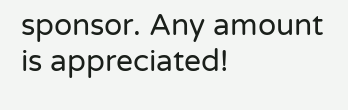sponsor. Any amount is appreciated!